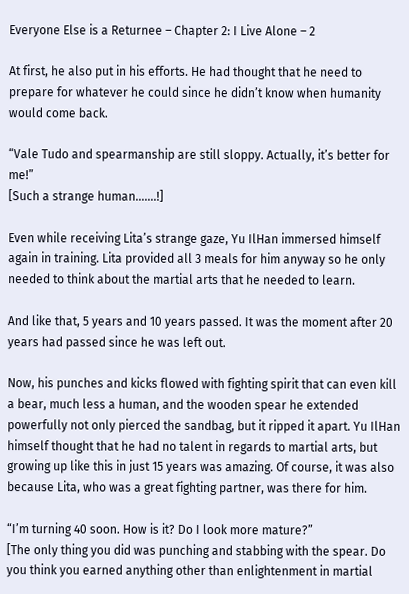Everyone Else is a Returnee – Chapter 2: I Live Alone – 2

At first, he also put in his efforts. He had thought that he need to prepare for whatever he could since he didn’t know when humanity would come back.

“Vale Tudo and spearmanship are still sloppy. Actually, it’s better for me!”
[Such a strange human…….!]

Even while receiving Lita’s strange gaze, Yu IlHan immersed himself again in training. Lita provided all 3 meals for him anyway so he only needed to think about the martial arts that he needed to learn.

And like that, 5 years and 10 years passed. It was the moment after 20 years had passed since he was left out.

Now, his punches and kicks flowed with fighting spirit that can even kill a bear, much less a human, and the wooden spear he extended powerfully not only pierced the sandbag, but it ripped it apart. Yu IlHan himself thought that he had no talent in regards to martial arts, but growing up like this in just 15 years was amazing. Of course, it was also because Lita, who was a great fighting partner, was there for him.

“I’m turning 40 soon. How is it? Do I look more mature?”
[The only thing you did was punching and stabbing with the spear. Do you think you earned anything other than enlightenment in martial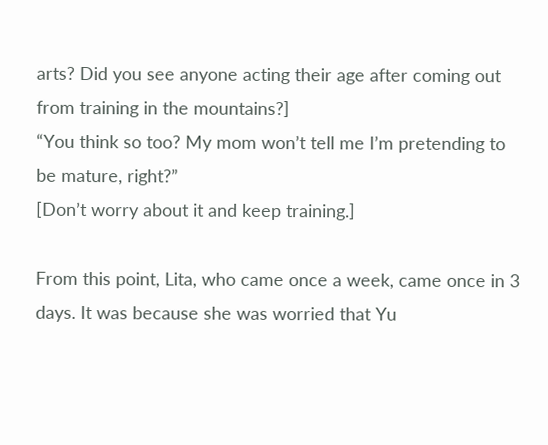arts? Did you see anyone acting their age after coming out from training in the mountains?]
“You think so too? My mom won’t tell me I’m pretending to be mature, right?”
[Don’t worry about it and keep training.]

From this point, Lita, who came once a week, came once in 3 days. It was because she was worried that Yu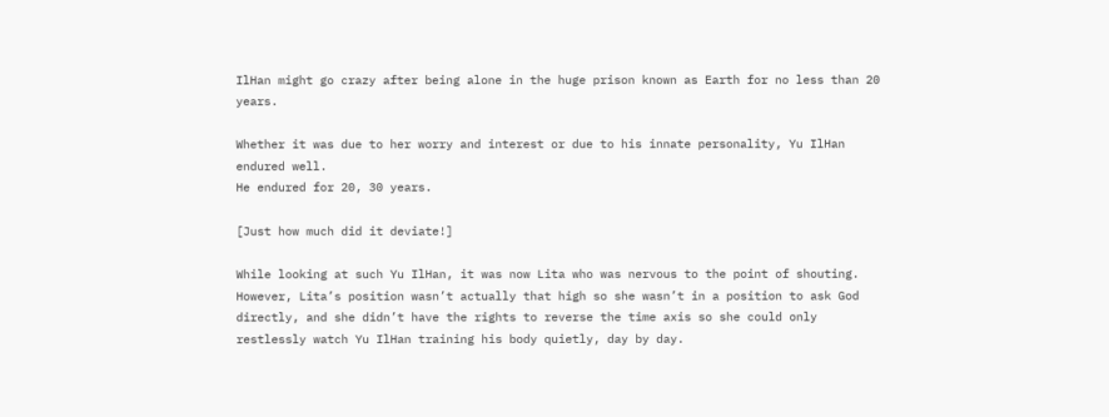IlHan might go crazy after being alone in the huge prison known as Earth for no less than 20 years.

Whether it was due to her worry and interest or due to his innate personality, Yu IlHan endured well.
He endured for 20, 30 years.

[Just how much did it deviate!]

While looking at such Yu IlHan, it was now Lita who was nervous to the point of shouting. However, Lita’s position wasn’t actually that high so she wasn’t in a position to ask God directly, and she didn’t have the rights to reverse the time axis so she could only restlessly watch Yu IlHan training his body quietly, day by day.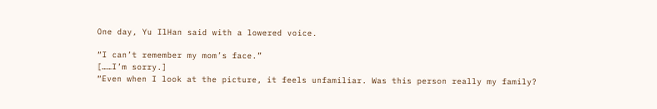One day, Yu IlHan said with a lowered voice.

“I can’t remember my mom’s face.”
[……I’m sorry.]
“Even when I look at the picture, it feels unfamiliar. Was this person really my family?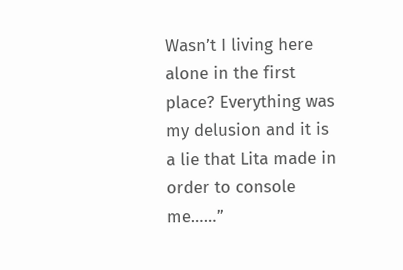Wasn’t I living here alone in the first place? Everything was my delusion and it is a lie that Lita made in order to console me……”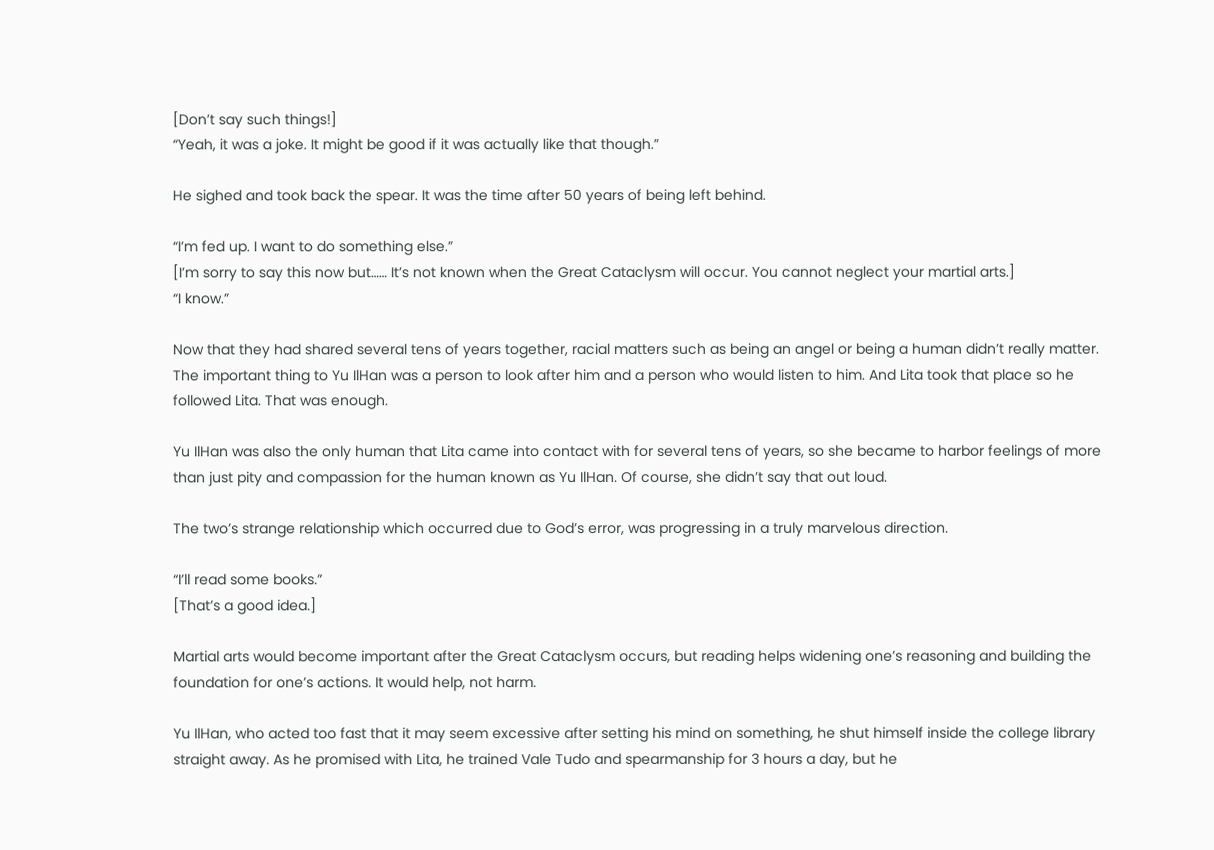[Don’t say such things!]
“Yeah, it was a joke. It might be good if it was actually like that though.”

He sighed and took back the spear. It was the time after 50 years of being left behind.

“I’m fed up. I want to do something else.”
[I’m sorry to say this now but…… It’s not known when the Great Cataclysm will occur. You cannot neglect your martial arts.]
“I know.”

Now that they had shared several tens of years together, racial matters such as being an angel or being a human didn’t really matter. The important thing to Yu IlHan was a person to look after him and a person who would listen to him. And Lita took that place so he followed Lita. That was enough.

Yu IlHan was also the only human that Lita came into contact with for several tens of years, so she became to harbor feelings of more than just pity and compassion for the human known as Yu IlHan. Of course, she didn’t say that out loud.

The two’s strange relationship which occurred due to God’s error, was progressing in a truly marvelous direction.

“I’ll read some books.”
[That’s a good idea.]

Martial arts would become important after the Great Cataclysm occurs, but reading helps widening one’s reasoning and building the foundation for one’s actions. It would help, not harm.

Yu IlHan, who acted too fast that it may seem excessive after setting his mind on something, he shut himself inside the college library straight away. As he promised with Lita, he trained Vale Tudo and spearmanship for 3 hours a day, but he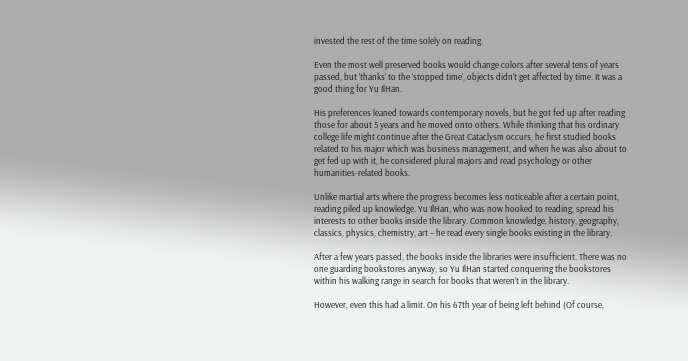invested the rest of the time solely on reading.

Even the most well preserved books would change colors after several tens of years passed, but ‘thanks’ to the ‘stopped time’, objects didn’t get affected by time. It was a good thing for Yu IlHan.

His preferences leaned towards contemporary novels, but he got fed up after reading those for about 5 years and he moved onto others. While thinking that his ordinary college life might continue after the Great Cataclysm occurs, he first studied books related to his major which was business management, and when he was also about to get fed up with it, he considered plural majors and read psychology or other humanities-related books.

Unlike martial arts where the progress becomes less noticeable after a certain point, reading piled up knowledge. Yu IlHan, who was now hooked to reading, spread his interests to other books inside the library. Common knowledge, history, geography, classics, physics, chemistry, art – he read every single books existing in the library.

After a few years passed, the books inside the libraries were insufficient. There was no one guarding bookstores anyway, so Yu IlHan started conquering the bookstores within his walking range in search for books that weren’t in the library.

However, even this had a limit. On his 67th year of being left behind (Of course,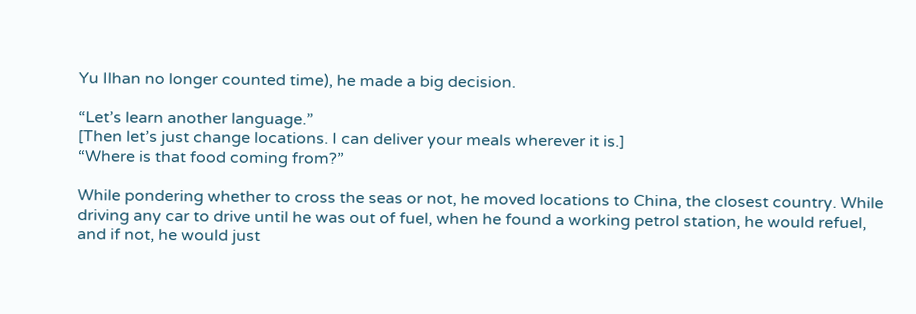Yu Ilhan no longer counted time), he made a big decision.

“Let’s learn another language.”
[Then let’s just change locations. I can deliver your meals wherever it is.]
“Where is that food coming from?”

While pondering whether to cross the seas or not, he moved locations to China, the closest country. While driving any car to drive until he was out of fuel, when he found a working petrol station, he would refuel, and if not, he would just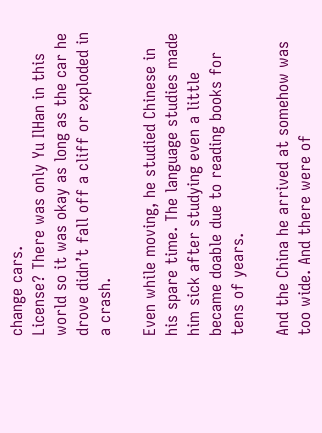change cars.
License? There was only Yu IlHan in this world so it was okay as long as the car he drove didn’t fall off a cliff or exploded in a crash.

Even while moving, he studied Chinese in his spare time. The language studies made him sick after studying even a little became doable due to reading books for tens of years.

And the China he arrived at somehow was too wide. And there were of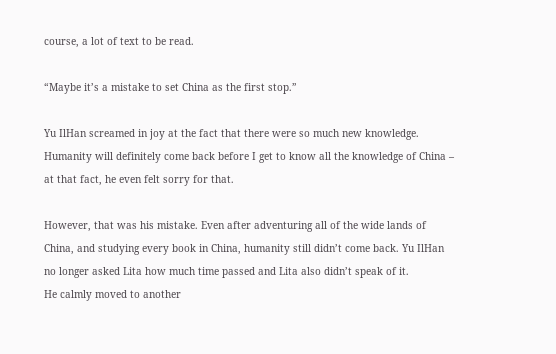course, a lot of text to be read.

“Maybe it’s a mistake to set China as the first stop.”

Yu IlHan screamed in joy at the fact that there were so much new knowledge. Humanity will definitely come back before I get to know all the knowledge of China – at that fact, he even felt sorry for that.

However, that was his mistake. Even after adventuring all of the wide lands of China, and studying every book in China, humanity still didn’t come back. Yu IlHan no longer asked Lita how much time passed and Lita also didn’t speak of it.
He calmly moved to another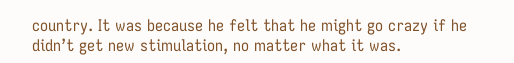country. It was because he felt that he might go crazy if he didn’t get new stimulation, no matter what it was.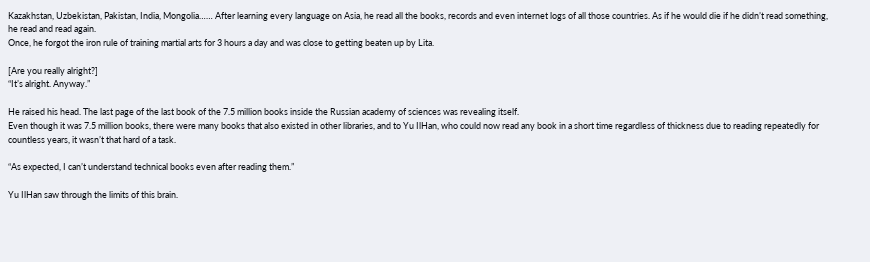Kazakhstan, Uzbekistan, Pakistan, India, Mongolia…… After learning every language on Asia, he read all the books, records and even internet logs of all those countries. As if he would die if he didn’t read something, he read and read again.
Once, he forgot the iron rule of training martial arts for 3 hours a day and was close to getting beaten up by Lita.

[Are you really alright?]
“It’s alright. Anyway.”

He raised his head. The last page of the last book of the 7.5 million books inside the Russian academy of sciences was revealing itself.
Even though it was 7.5 million books, there were many books that also existed in other libraries, and to Yu IlHan, who could now read any book in a short time regardless of thickness due to reading repeatedly for countless years, it wasn’t that hard of a task.

“As expected, I can’t understand technical books even after reading them.”

Yu IlHan saw through the limits of this brain.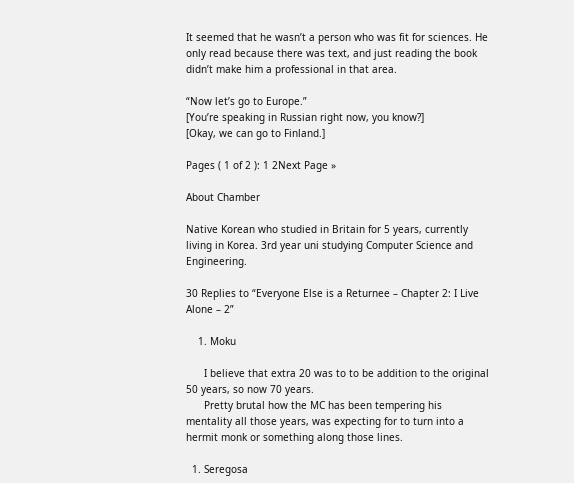It seemed that he wasn’t a person who was fit for sciences. He only read because there was text, and just reading the book didn’t make him a professional in that area.

“Now let’s go to Europe.”
[You’re speaking in Russian right now, you know?]
[Okay, we can go to Finland.]

Pages ( 1 of 2 ): 1 2Next Page »

About Chamber

Native Korean who studied in Britain for 5 years, currently living in Korea. 3rd year uni studying Computer Science and Engineering.

30 Replies to “Everyone Else is a Returnee – Chapter 2: I Live Alone – 2”

    1. Moku

      I believe that extra 20 was to to be addition to the original 50 years, so now 70 years.
      Pretty brutal how the MC has been tempering his mentality all those years, was expecting for to turn into a hermit monk or something along those lines.

  1. Seregosa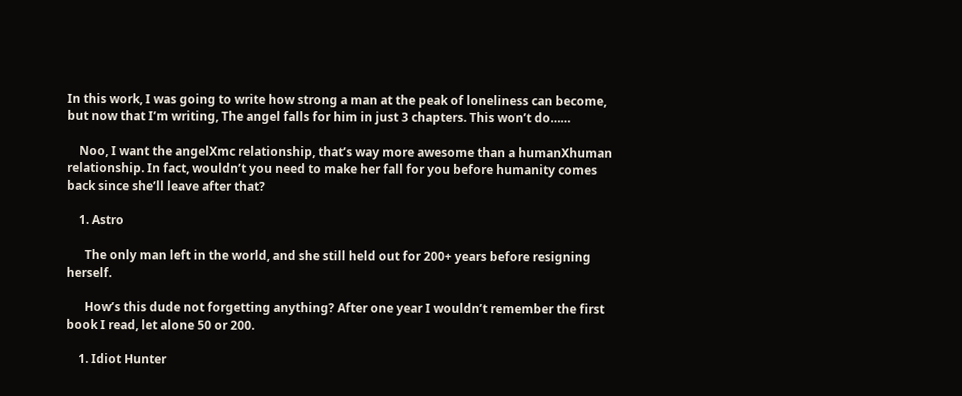In this work, I was going to write how strong a man at the peak of loneliness can become, but now that I’m writing, The angel falls for him in just 3 chapters. This won’t do……

    Noo, I want the angelXmc relationship, that’s way more awesome than a humanXhuman relationship. In fact, wouldn’t you need to make her fall for you before humanity comes back since she’ll leave after that?

    1. Astro

      The only man left in the world, and she still held out for 200+ years before resigning herself.

      How’s this dude not forgetting anything? After one year I wouldn’t remember the first book I read, let alone 50 or 200.

    1. Idiot Hunter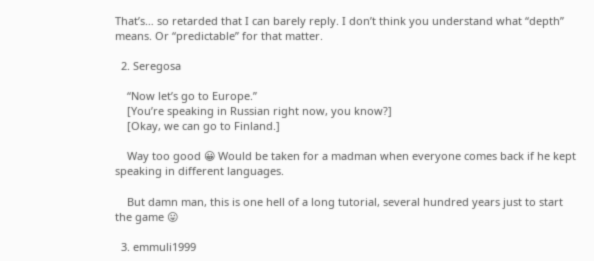That’s… so retarded that I can barely reply. I don’t think you understand what “depth” means. Or “predictable” for that matter.

  2. Seregosa

    “Now let’s go to Europe.”
    [You’re speaking in Russian right now, you know?]
    [Okay, we can go to Finland.]

    Way too good 😀 Would be taken for a madman when everyone comes back if he kept speaking in different languages.

    But damn man, this is one hell of a long tutorial, several hundred years just to start the game 😛

  3. emmuli1999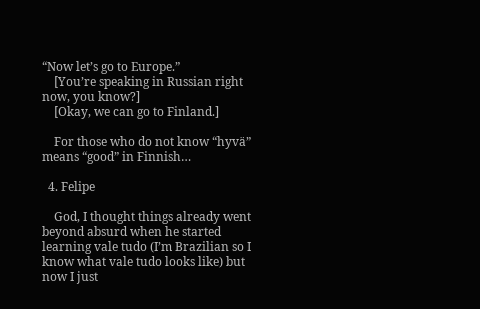“Now let’s go to Europe.”
    [You’re speaking in Russian right now, you know?]
    [Okay, we can go to Finland.]

    For those who do not know “hyvä” means “good” in Finnish…

  4. Felipe

    God, I thought things already went beyond absurd when he started learning vale tudo (I’m Brazilian so I know what vale tudo looks like) but now I just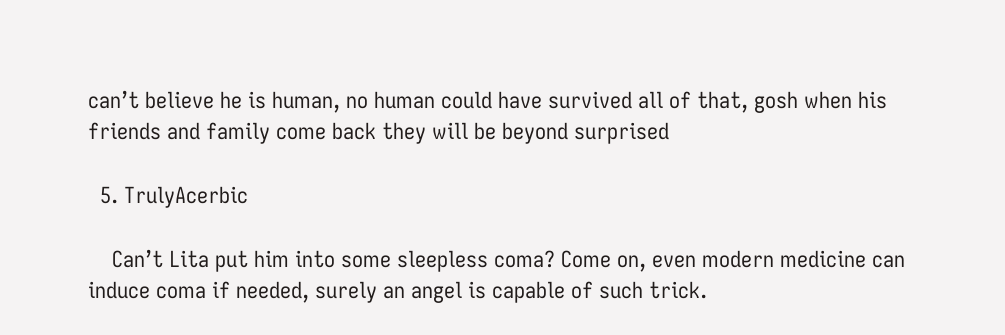can’t believe he is human, no human could have survived all of that, gosh when his friends and family come back they will be beyond surprised

  5. TrulyAcerbic

    Can’t Lita put him into some sleepless coma? Come on, even modern medicine can induce coma if needed, surely an angel is capable of such trick.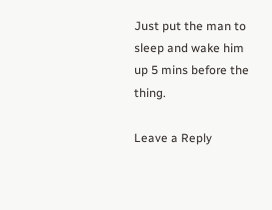Just put the man to sleep and wake him up 5 mins before the thing.

Leave a Reply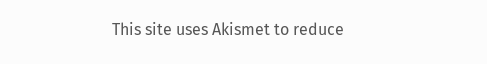This site uses Akismet to reduce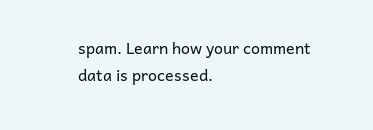spam. Learn how your comment data is processed.